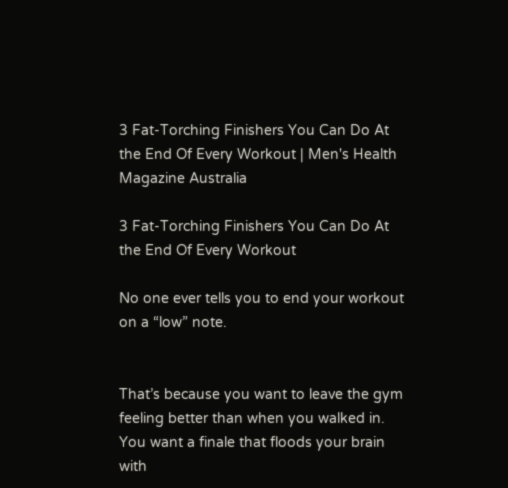3 Fat-Torching Finishers You Can Do At the End Of Every Workout | Men's Health Magazine Australia

3 Fat-Torching Finishers You Can Do At the End Of Every Workout

No one ever tells you to end your workout on a “low” note.


That’s because you want to leave the gym feeling better than when you walked in. You want a finale that floods your brain with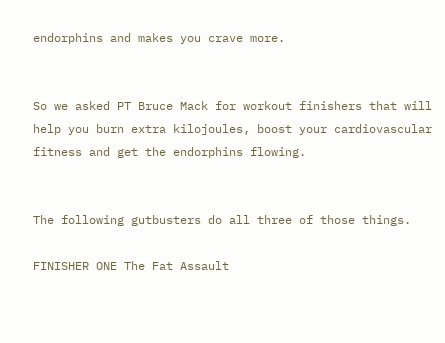endorphins and makes you crave more.


So we asked PT Bruce Mack for workout finishers that will help you burn extra kilojoules, boost your cardiovascular fitness and get the endorphins flowing.


The following gutbusters do all three of those things.

FINISHER ONE The Fat Assault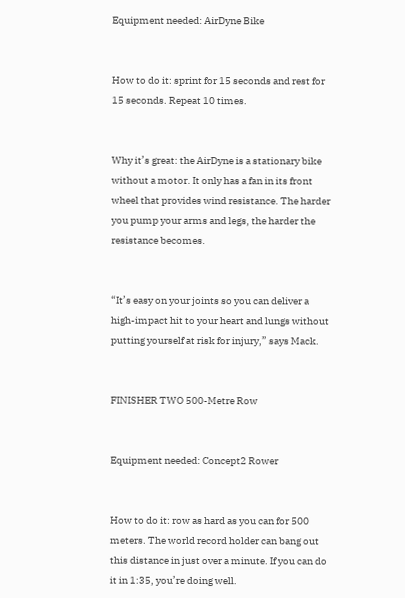Equipment needed: AirDyne Bike


How to do it: sprint for 15 seconds and rest for 15 seconds. Repeat 10 times.


Why it’s great: the AirDyne is a stationary bike without a motor. It only has a fan in its front wheel that provides wind resistance. The harder you pump your arms and legs, the harder the resistance becomes.


“It’s easy on your joints so you can deliver a high-impact hit to your heart and lungs without putting yourself at risk for injury,” says Mack.


FINISHER TWO 500-Metre Row


Equipment needed: Concept2 Rower


How to do it: row as hard as you can for 500 meters. The world record holder can bang out this distance in just over a minute. If you can do it in 1:35, you’re doing well.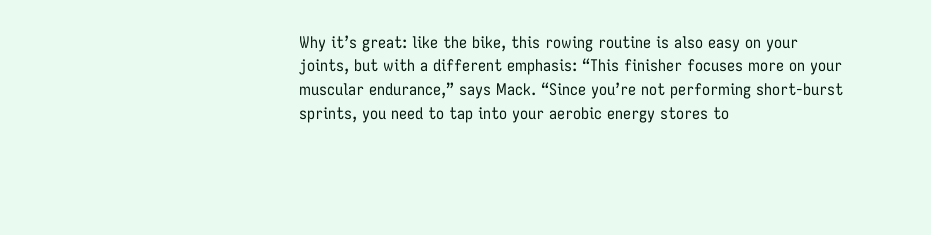Why it’s great: like the bike, this rowing routine is also easy on your joints, but with a different emphasis: “This finisher focuses more on your muscular endurance,” says Mack. “Since you’re not performing short-burst sprints, you need to tap into your aerobic energy stores to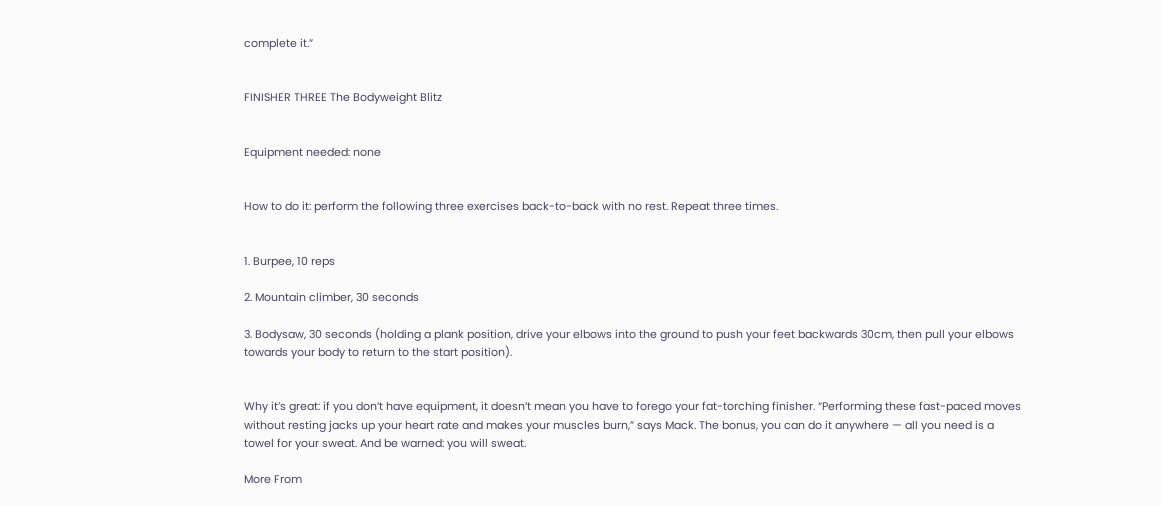complete it.”


FINISHER THREE The Bodyweight Blitz


Equipment needed: none


How to do it: perform the following three exercises back-to-back with no rest. Repeat three times.


1. Burpee, 10 reps

2. Mountain climber, 30 seconds

3. Bodysaw, 30 seconds (holding a plank position, drive your elbows into the ground to push your feet backwards 30cm, then pull your elbows towards your body to return to the start position).


Why it’s great: if you don’t have equipment, it doesn’t mean you have to forego your fat-torching finisher. “Performing these fast-paced moves without resting jacks up your heart rate and makes your muscles burn,” says Mack. The bonus, you can do it anywhere — all you need is a towel for your sweat. And be warned: you will sweat.

More From